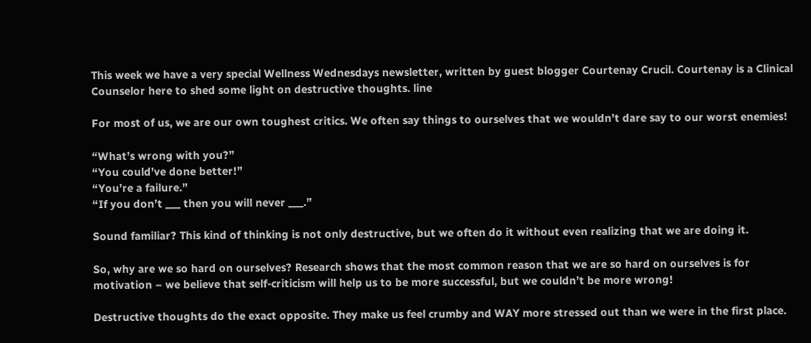This week we have a very special Wellness Wednesdays newsletter, written by guest blogger Courtenay Crucil. Courtenay is a Clinical Counselor here to shed some light on destructive thoughts. line

For most of us, we are our own toughest critics. We often say things to ourselves that we wouldn’t dare say to our worst enemies!

“What’s wrong with you?”
“You could’ve done better!”
“You’re a failure.”
“If you don’t ___ then you will never ___.”

Sound familiar? This kind of thinking is not only destructive, but we often do it without even realizing that we are doing it.

So, why are we so hard on ourselves? Research shows that the most common reason that we are so hard on ourselves is for motivation – we believe that self-criticism will help us to be more successful, but we couldn’t be more wrong!

Destructive thoughts do the exact opposite. They make us feel crumby and WAY more stressed out than we were in the first place.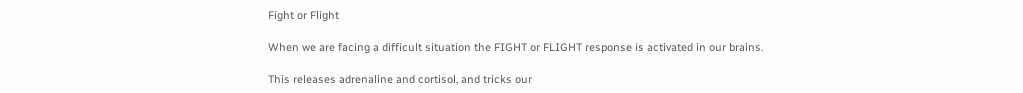Fight or Flight

When we are facing a difficult situation the FIGHT or FLIGHT response is activated in our brains.

This releases adrenaline and cortisol, and tricks our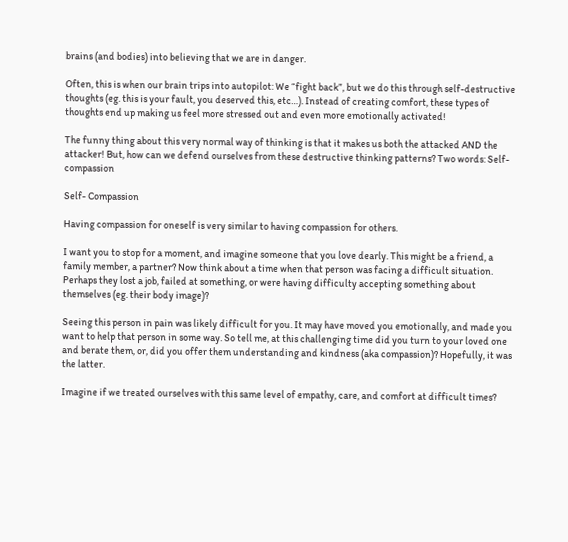brains (and bodies) into believing that we are in danger.

Often, this is when our brain trips into autopilot: We “fight back”, but we do this through self-destructive thoughts (eg. this is your fault, you deserved this, etc…). Instead of creating comfort, these types of thoughts end up making us feel more stressed out and even more emotionally activated!

The funny thing about this very normal way of thinking is that it makes us both the attacked AND the attacker! But, how can we defend ourselves from these destructive thinking patterns? Two words: Self-compassion

Self- Compassion

Having compassion for oneself is very similar to having compassion for others.

I want you to stop for a moment, and imagine someone that you love dearly. This might be a friend, a family member, a partner? Now think about a time when that person was facing a difficult situation. Perhaps they lost a job, failed at something, or were having difficulty accepting something about themselves (eg. their body image)?

Seeing this person in pain was likely difficult for you. It may have moved you emotionally, and made you want to help that person in some way. So tell me, at this challenging time did you turn to your loved one and berate them, or, did you offer them understanding and kindness (aka compassion)? Hopefully, it was the latter.

Imagine if we treated ourselves with this same level of empathy, care, and comfort at difficult times?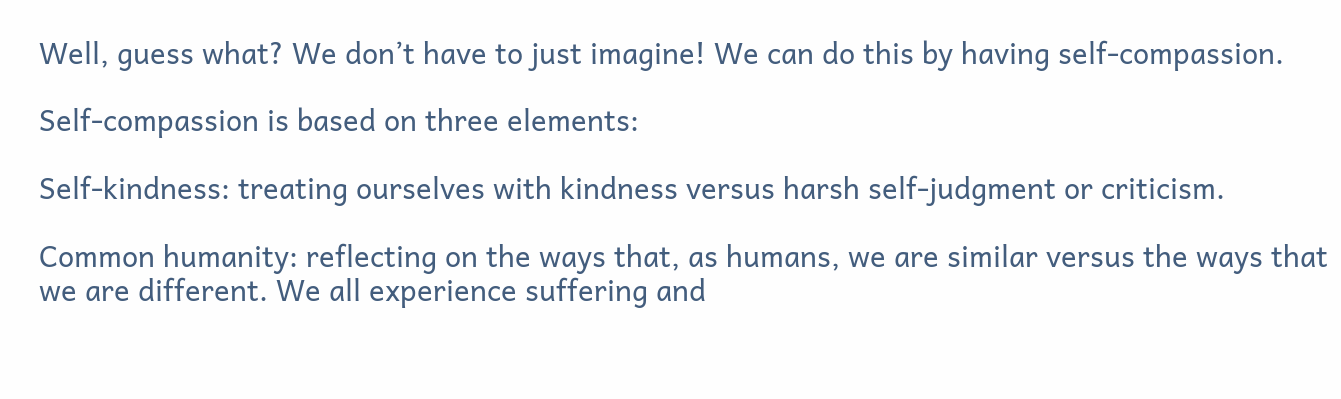Well, guess what? We don’t have to just imagine! We can do this by having self-compassion.

Self-compassion is based on three elements:

Self-kindness: treating ourselves with kindness versus harsh self-judgment or criticism.

Common humanity: reflecting on the ways that, as humans, we are similar versus the ways that we are different. We all experience suffering and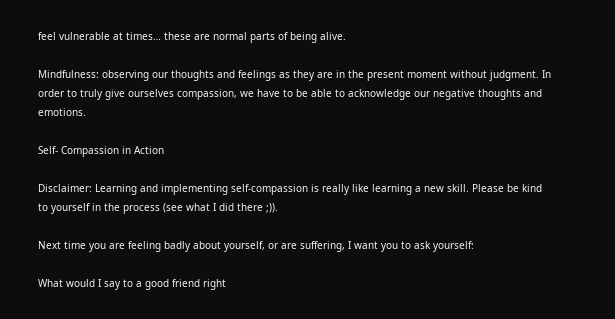feel vulnerable at times… these are normal parts of being alive.

Mindfulness: observing our thoughts and feelings as they are in the present moment without judgment. In order to truly give ourselves compassion, we have to be able to acknowledge our negative thoughts and emotions.

Self- Compassion in Action

Disclaimer: Learning and implementing self-compassion is really like learning a new skill. Please be kind to yourself in the process (see what I did there ;)).

Next time you are feeling badly about yourself, or are suffering, I want you to ask yourself:

What would I say to a good friend right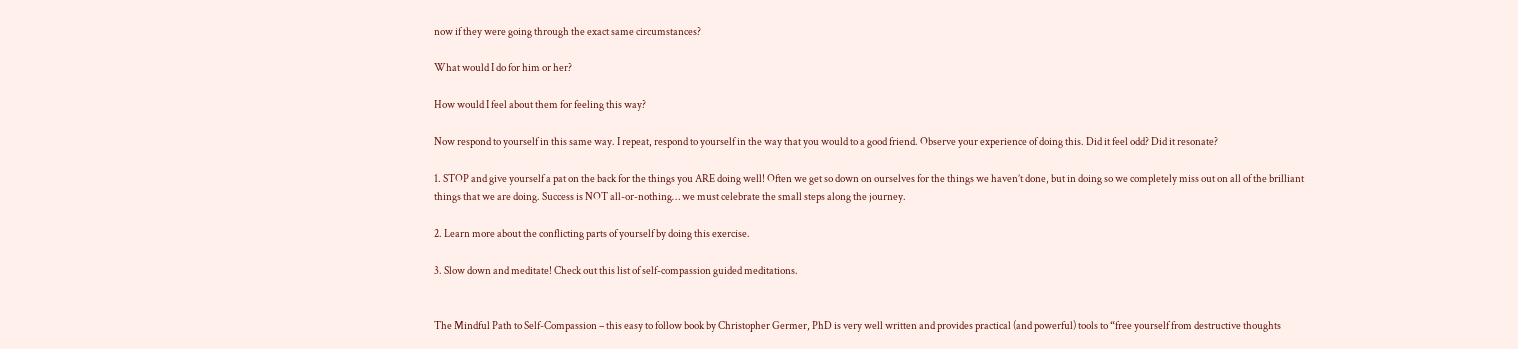now if they were going through the exact same circumstances?

What would I do for him or her?

How would I feel about them for feeling this way?

Now respond to yourself in this same way. I repeat, respond to yourself in the way that you would to a good friend. Observe your experience of doing this. Did it feel odd? Did it resonate?

1. STOP and give yourself a pat on the back for the things you ARE doing well! Often we get so down on ourselves for the things we haven’t done, but in doing so we completely miss out on all of the brilliant things that we are doing. Success is NOT all-or-nothing… we must celebrate the small steps along the journey.

2. Learn more about the conflicting parts of yourself by doing this exercise.

3. Slow down and meditate! Check out this list of self-compassion guided meditations.


The Mindful Path to Self-Compassion – this easy to follow book by Christopher Germer, PhD is very well written and provides practical (and powerful) tools to “free yourself from destructive thoughts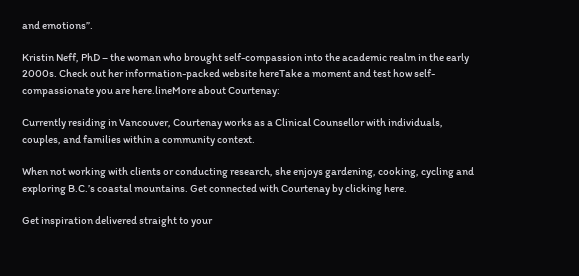and emotions”.

Kristin Neff, PhD – the woman who brought self-compassion into the academic realm in the early 2000s. Check out her information-packed website hereTake a moment and test how self-compassionate you are here.lineMore about Courtenay:

Currently residing in Vancouver, Courtenay works as a Clinical Counsellor with individuals, couples, and families within a community context.

When not working with clients or conducting research, she enjoys gardening, cooking, cycling and exploring B.C.’s coastal mountains. Get connected with Courtenay by clicking here.

Get inspiration delivered straight to your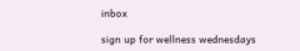inbox

sign up for wellness wednesdays